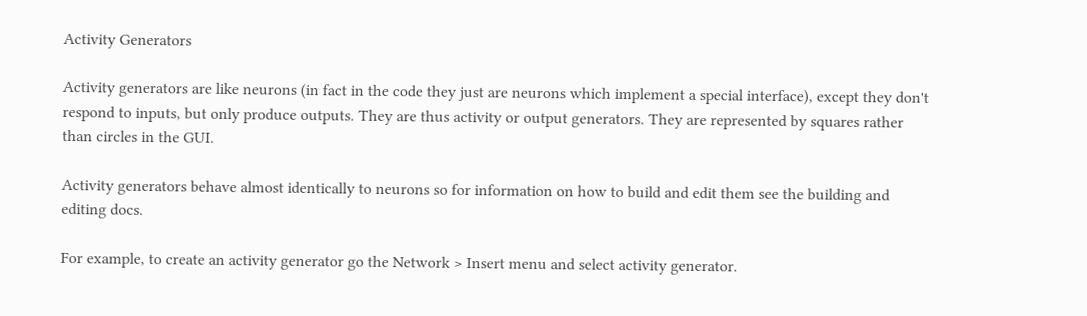Activity Generators

Activity generators are like neurons (in fact in the code they just are neurons which implement a special interface), except they don't respond to inputs, but only produce outputs. They are thus activity or output generators. They are represented by squares rather than circles in the GUI.

Activity generators behave almost identically to neurons so for information on how to build and edit them see the building and editing docs.

For example, to create an activity generator go the Network > Insert menu and select activity generator.